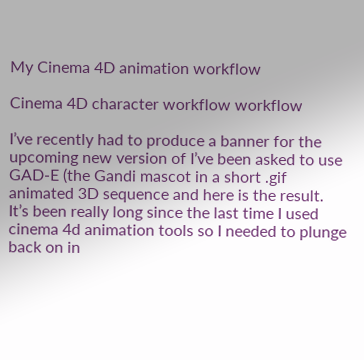My Cinema 4D animation workflow

Cinema 4D character workflow workflow

I’ve recently had to produce a banner for the upcoming new version of I’ve been asked to use GAD-E (the Gandi mascot in a short .gif animated 3D sequence and here is the result.
It’s been really long since the last time I used cinema 4d animation tools so I needed to plunge back on in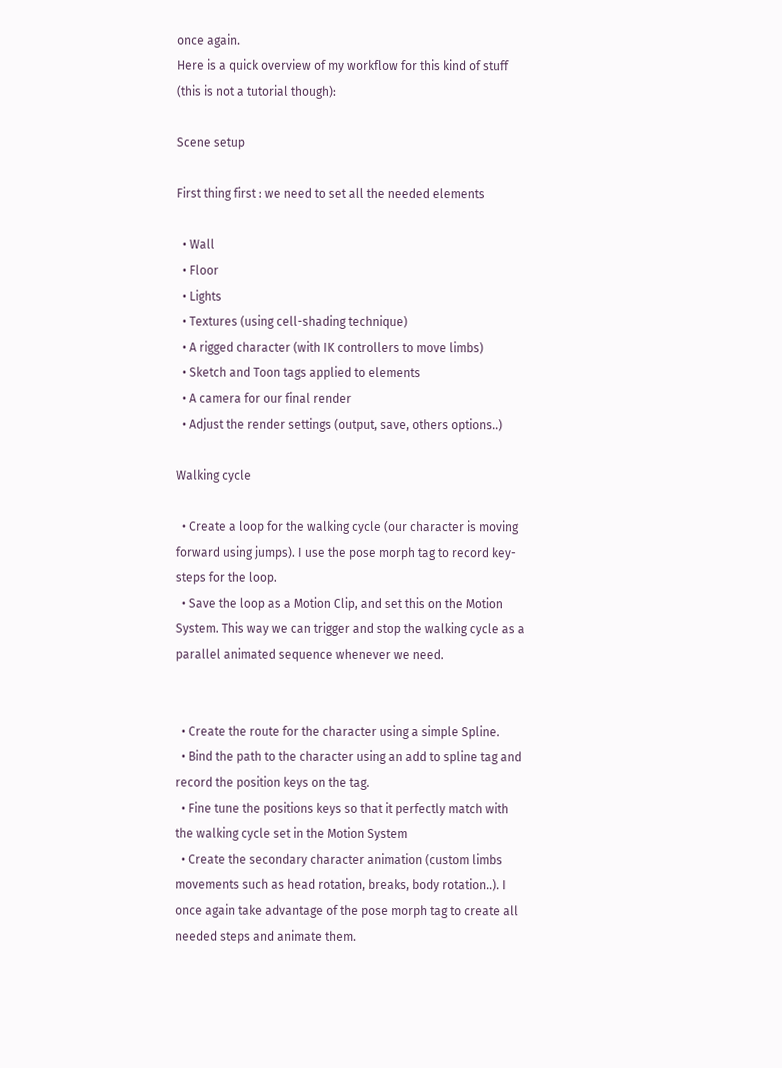once again.
Here is a quick overview of my workflow for this kind of stuff (this is not a tutorial though):

Scene setup

First thing first : we need to set all the needed elements

  • Wall
  • Floor
  • Lights
  • Textures (using cell-shading technique)
  • A rigged character (with IK controllers to move limbs)
  • Sketch and Toon tags applied to elements
  • A camera for our final render
  • Adjust the render settings (output, save, others options..)

Walking cycle

  • Create a loop for the walking cycle (our character is moving forward using jumps). I use the pose morph tag to record key-steps for the loop.
  • Save the loop as a Motion Clip, and set this on the Motion System. This way we can trigger and stop the walking cycle as a parallel animated sequence whenever we need.


  • Create the route for the character using a simple Spline.
  • Bind the path to the character using an add to spline tag and record the position keys on the tag.
  • Fine tune the positions keys so that it perfectly match with the walking cycle set in the Motion System
  • Create the secondary character animation (custom limbs movements such as head rotation, breaks, body rotation..). I once again take advantage of the pose morph tag to create all needed steps and animate them.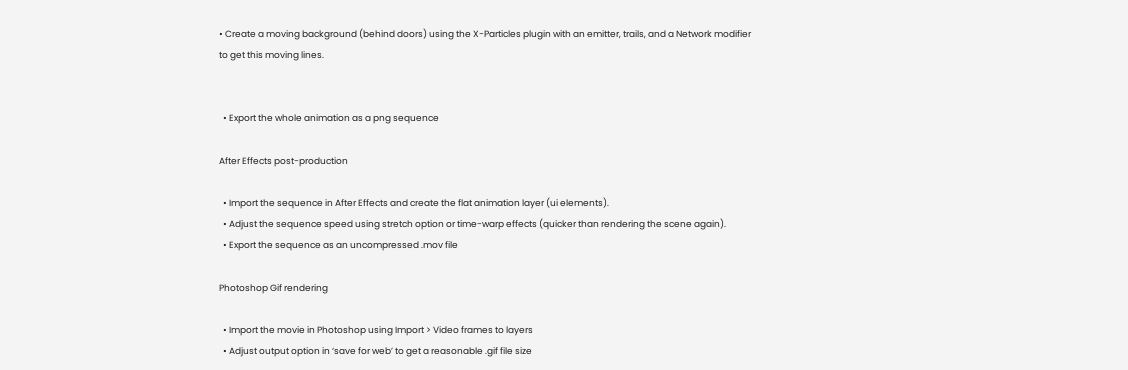• Create a moving background (behind doors) using the X-Particles plugin with an emitter, trails, and a Network modifier to get this moving lines.


  • Export the whole animation as a png sequence

After Effects post-production

  • Import the sequence in After Effects and create the flat animation layer (ui elements).
  • Adjust the sequence speed using stretch option or time-warp effects (quicker than rendering the scene again).
  • Export the sequence as an uncompressed .mov file

Photoshop Gif rendering

  • Import the movie in Photoshop using Import > Video frames to layers
  • Adjust output option in ‘save for web’ to get a reasonable .gif file size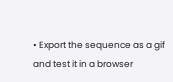• Export the sequence as a gif and test it in a browser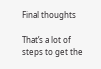Final thoughts

That’s a lot of steps to get the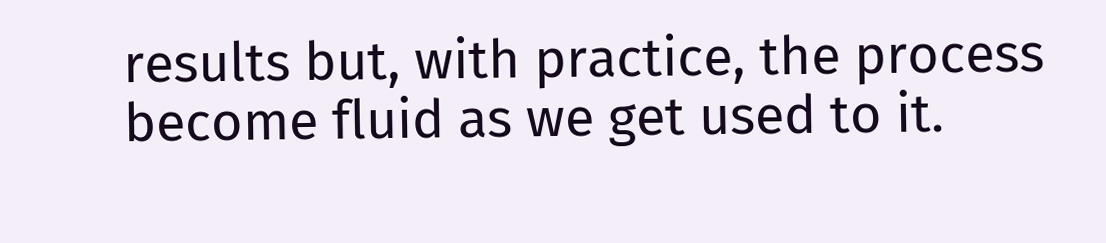results but, with practice, the process become fluid as we get used to it.